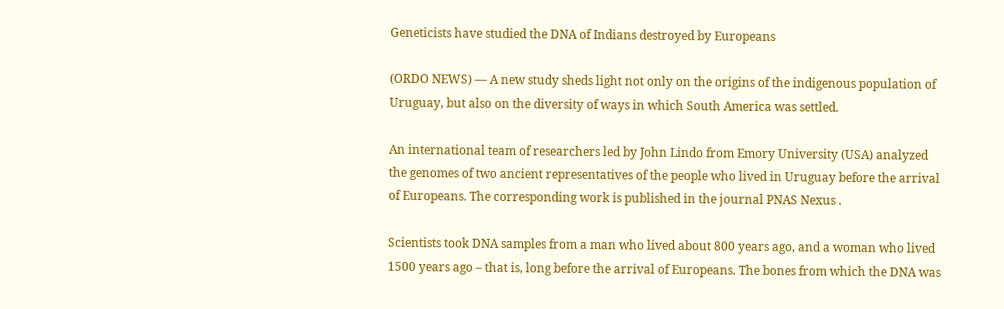Geneticists have studied the DNA of Indians destroyed by Europeans

(ORDO NEWS) — A new study sheds light not only on the origins of the indigenous population of Uruguay, but also on the diversity of ways in which South America was settled.

An international team of researchers led by John Lindo from Emory University (USA) analyzed the genomes of two ancient representatives of the people who lived in Uruguay before the arrival of Europeans. The corresponding work is published in the journal PNAS Nexus .

Scientists took DNA samples from a man who lived about 800 years ago, and a woman who lived 1500 years ago – that is, long before the arrival of Europeans. The bones from which the DNA was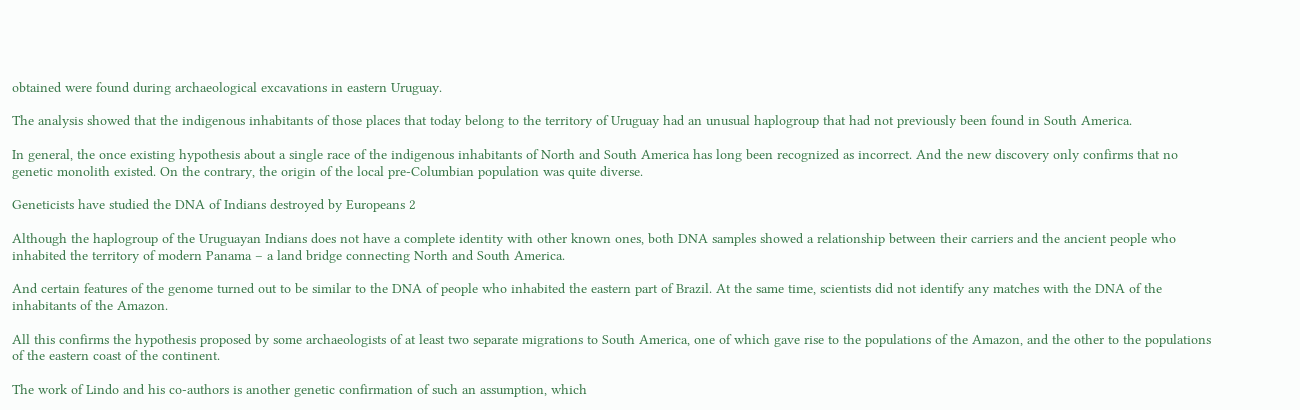obtained were found during archaeological excavations in eastern Uruguay.

The analysis showed that the indigenous inhabitants of those places that today belong to the territory of Uruguay had an unusual haplogroup that had not previously been found in South America.

In general, the once existing hypothesis about a single race of the indigenous inhabitants of North and South America has long been recognized as incorrect. And the new discovery only confirms that no genetic monolith existed. On the contrary, the origin of the local pre-Columbian population was quite diverse.

Geneticists have studied the DNA of Indians destroyed by Europeans 2

Although the haplogroup of the Uruguayan Indians does not have a complete identity with other known ones, both DNA samples showed a relationship between their carriers and the ancient people who inhabited the territory of modern Panama – a land bridge connecting North and South America.

And certain features of the genome turned out to be similar to the DNA of people who inhabited the eastern part of Brazil. At the same time, scientists did not identify any matches with the DNA of the inhabitants of the Amazon.

All this confirms the hypothesis proposed by some archaeologists of at least two separate migrations to South America, one of which gave rise to the populations of the Amazon, and the other to the populations of the eastern coast of the continent.

The work of Lindo and his co-authors is another genetic confirmation of such an assumption, which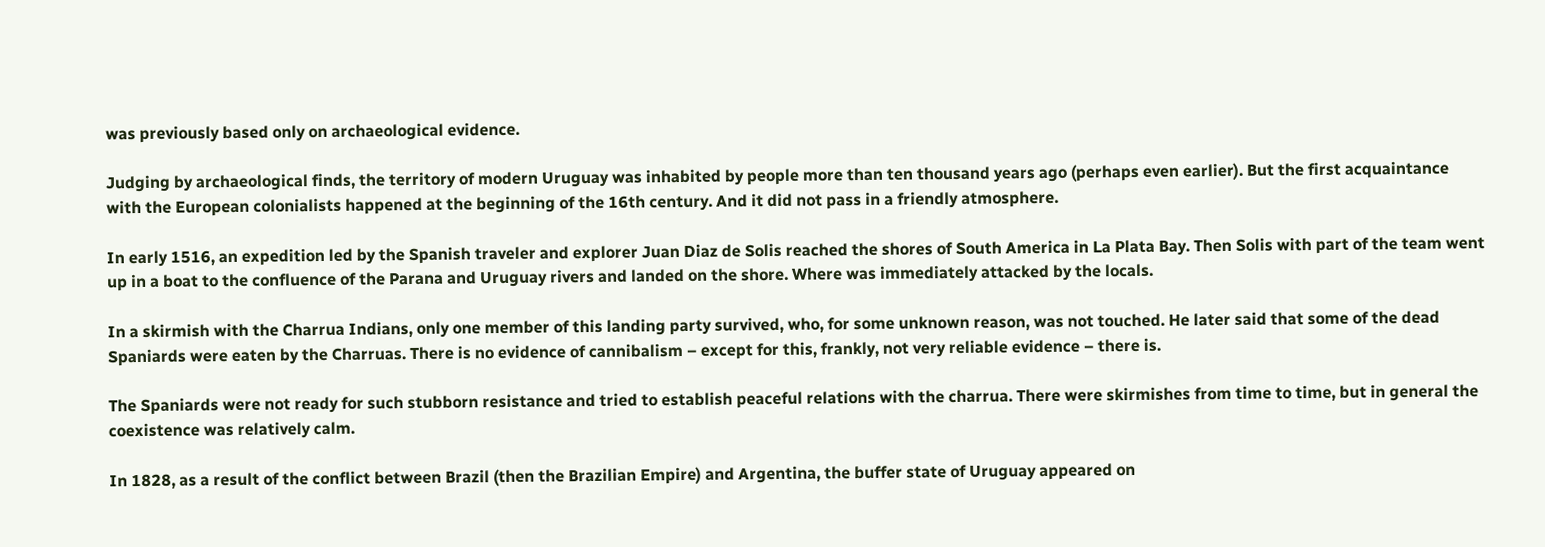was previously based only on archaeological evidence.

Judging by archaeological finds, the territory of modern Uruguay was inhabited by people more than ten thousand years ago (perhaps even earlier). But the first acquaintance with the European colonialists happened at the beginning of the 16th century. And it did not pass in a friendly atmosphere.

In early 1516, an expedition led by the Spanish traveler and explorer Juan Diaz de Solis reached the shores of South America in La Plata Bay. Then Solis with part of the team went up in a boat to the confluence of the Parana and Uruguay rivers and landed on the shore. Where was immediately attacked by the locals.

In a skirmish with the Charrua Indians, only one member of this landing party survived, who, for some unknown reason, was not touched. He later said that some of the dead Spaniards were eaten by the Charruas. There is no evidence of cannibalism – except for this, frankly, not very reliable evidence – there is.

The Spaniards were not ready for such stubborn resistance and tried to establish peaceful relations with the charrua. There were skirmishes from time to time, but in general the coexistence was relatively calm.

In 1828, as a result of the conflict between Brazil (then the Brazilian Empire) and Argentina, the buffer state of Uruguay appeared on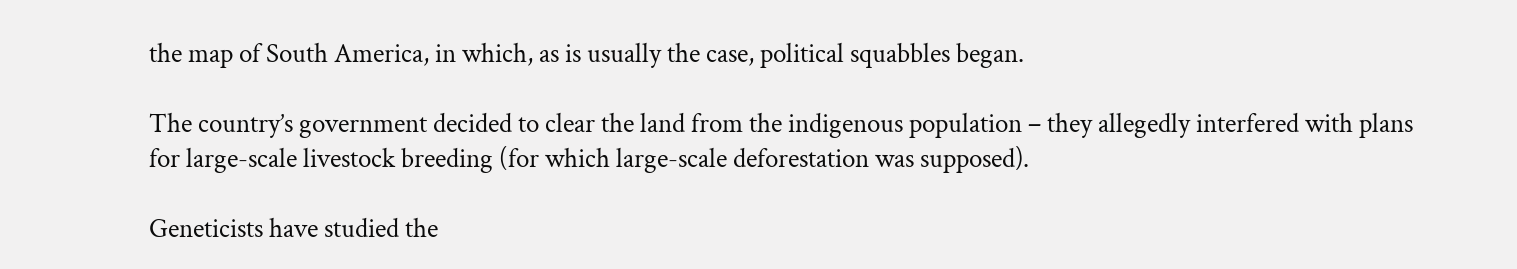the map of South America, in which, as is usually the case, political squabbles began.

The country’s government decided to clear the land from the indigenous population – they allegedly interfered with plans for large-scale livestock breeding (for which large-scale deforestation was supposed).

Geneticists have studied the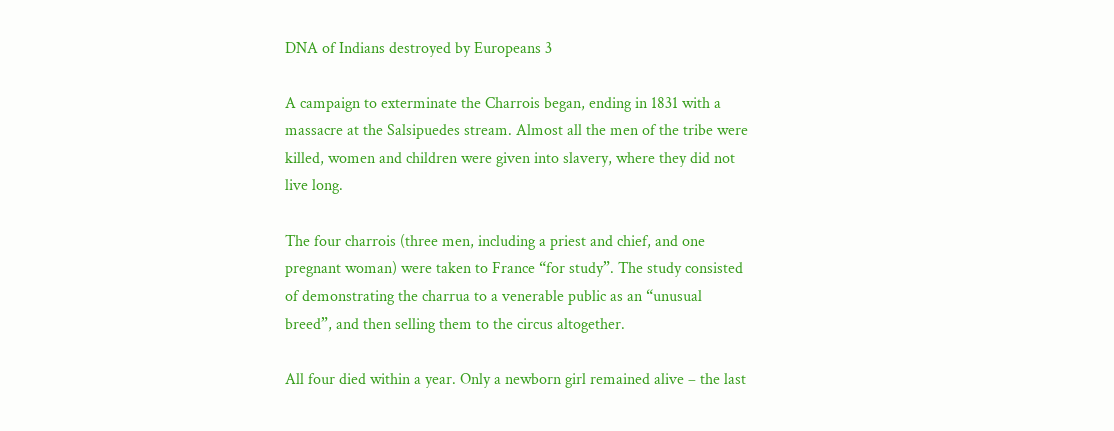DNA of Indians destroyed by Europeans 3

A campaign to exterminate the Charrois began, ending in 1831 with a massacre at the Salsipuedes stream. Almost all the men of the tribe were killed, women and children were given into slavery, where they did not live long.

The four charrois (three men, including a priest and chief, and one pregnant woman) were taken to France “for study”. The study consisted of demonstrating the charrua to a venerable public as an “unusual breed”, and then selling them to the circus altogether.

All four died within a year. Only a newborn girl remained alive – the last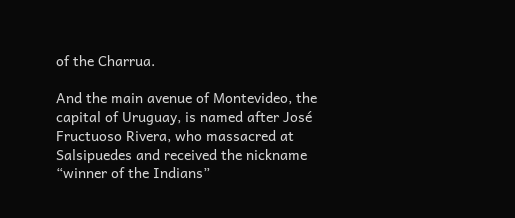of the Charrua.

And the main avenue of Montevideo, the capital of Uruguay, is named after José Fructuoso Rivera, who massacred at Salsipuedes and received the nickname “winner of the Indians”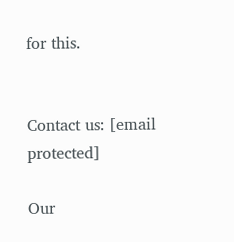for this.


Contact us: [email protected]

Our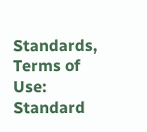Standards, Terms of Use: Standard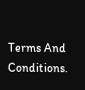Terms And Conditions.